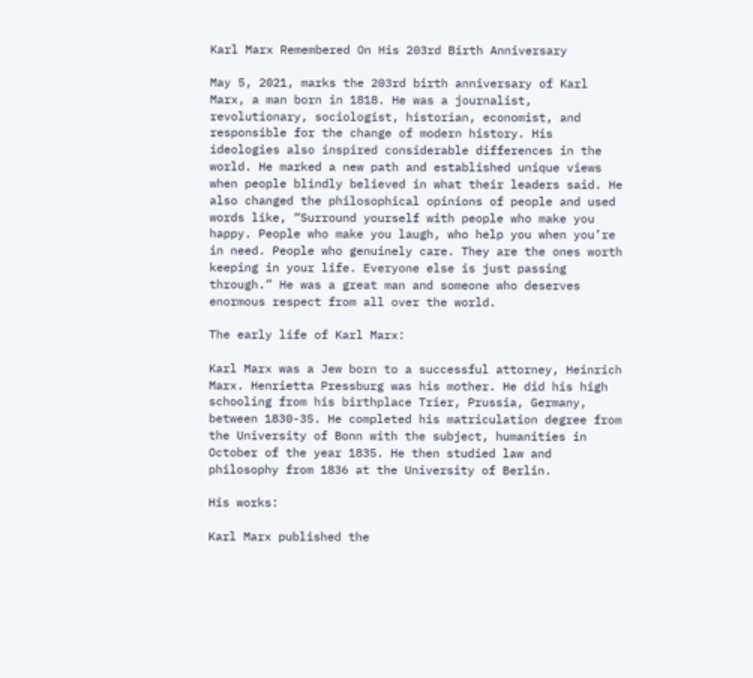Karl Marx Remembered On His 203rd Birth Anniversary

May 5, 2021, marks the 203rd birth anniversary of Karl Marx, a man born in 1818. He was a journalist, revolutionary, sociologist, historian, economist, and responsible for the change of modern history. His ideologies also inspired considerable differences in the world. He marked a new path and established unique views when people blindly believed in what their leaders said. He also changed the philosophical opinions of people and used words like, “Surround yourself with people who make you happy. People who make you laugh, who help you when you’re in need. People who genuinely care. They are the ones worth keeping in your life. Everyone else is just passing through.” He was a great man and someone who deserves enormous respect from all over the world.

The early life of Karl Marx:

Karl Marx was a Jew born to a successful attorney, Heinrich Marx. Henrietta Pressburg was his mother. He did his high schooling from his birthplace Trier, Prussia, Germany, between 1830-35. He completed his matriculation degree from the University of Bonn with the subject, humanities in October of the year 1835. He then studied law and philosophy from 1836 at the University of Berlin.

His works:

Karl Marx published the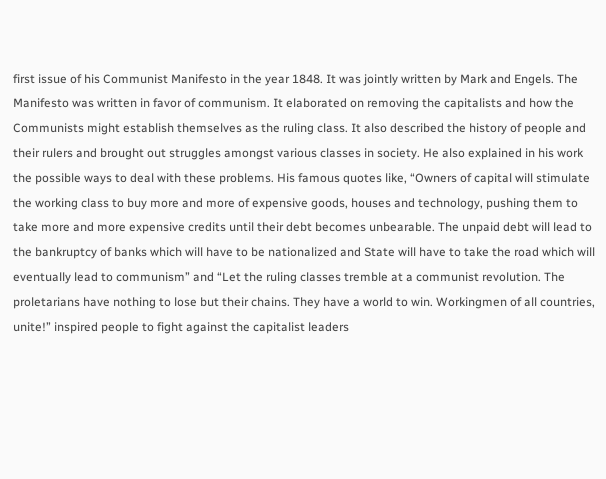first issue of his Communist Manifesto in the year 1848. It was jointly written by Mark and Engels. The Manifesto was written in favor of communism. It elaborated on removing the capitalists and how the Communists might establish themselves as the ruling class. It also described the history of people and their rulers and brought out struggles amongst various classes in society. He also explained in his work the possible ways to deal with these problems. His famous quotes like, “Owners of capital will stimulate the working class to buy more and more of expensive goods, houses and technology, pushing them to take more and more expensive credits until their debt becomes unbearable. The unpaid debt will lead to the bankruptcy of banks which will have to be nationalized and State will have to take the road which will eventually lead to communism” and “Let the ruling classes tremble at a communist revolution. The proletarians have nothing to lose but their chains. They have a world to win. Workingmen of all countries, unite!” inspired people to fight against the capitalist leaders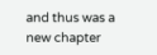and thus was a new chapter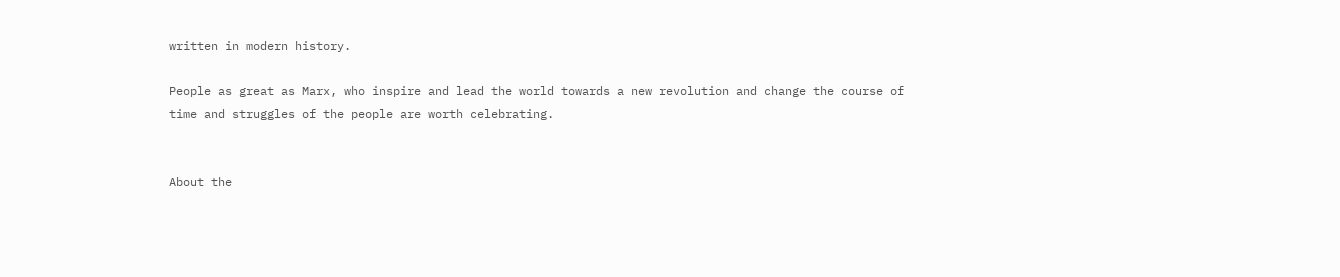written in modern history.

People as great as Marx, who inspire and lead the world towards a new revolution and change the course of time and struggles of the people are worth celebrating.


About the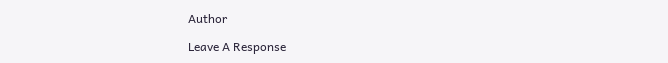Author

Leave A Response